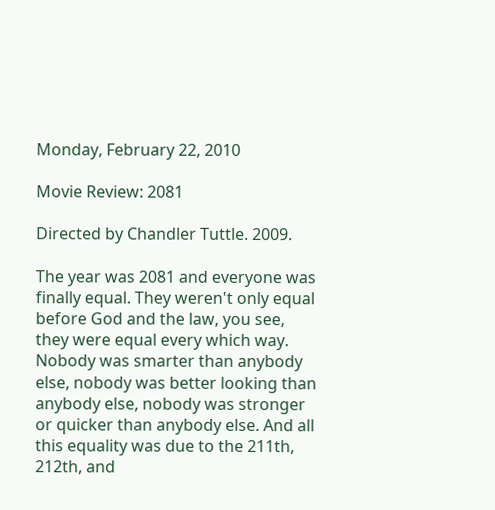Monday, February 22, 2010

Movie Review: 2081

Directed by Chandler Tuttle. 2009.

The year was 2081 and everyone was finally equal. They weren't only equal before God and the law, you see, they were equal every which way. Nobody was smarter than anybody else, nobody was better looking than anybody else, nobody was stronger or quicker than anybody else. And all this equality was due to the 211th, 212th, and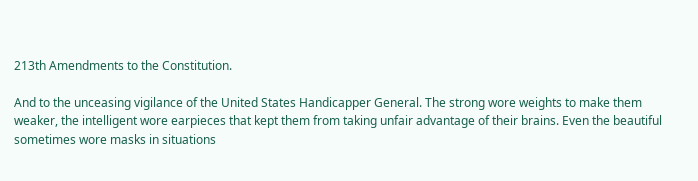213th Amendments to the Constitution.

And to the unceasing vigilance of the United States Handicapper General. The strong wore weights to make them weaker, the intelligent wore earpieces that kept them from taking unfair advantage of their brains. Even the beautiful sometimes wore masks in situations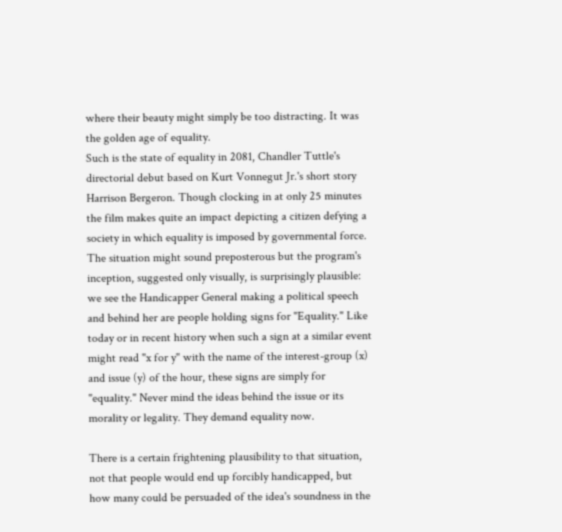where their beauty might simply be too distracting. It was the golden age of equality.
Such is the state of equality in 2081, Chandler Tuttle's directorial debut based on Kurt Vonnegut Jr.'s short story Harrison Bergeron. Though clocking in at only 25 minutes the film makes quite an impact depicting a citizen defying a society in which equality is imposed by governmental force. The situation might sound preposterous but the program's inception, suggested only visually, is surprisingly plausible: we see the Handicapper General making a political speech and behind her are people holding signs for "Equality." Like today or in recent history when such a sign at a similar event might read "x for y" with the name of the interest-group (x) and issue (y) of the hour, these signs are simply for "equality." Never mind the ideas behind the issue or its morality or legality. They demand equality now.

There is a certain frightening plausibility to that situation, not that people would end up forcibly handicapped, but how many could be persuaded of the idea's soundness in the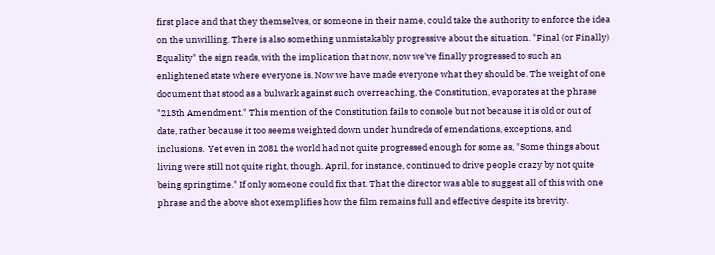first place and that they themselves, or someone in their name, could take the authority to enforce the idea on the unwilling. There is also something unmistakably progressive about the situation. "Final (or Finally) Equality" the sign reads, with the implication that now, now we've finally progressed to such an enlightened state where everyone is. Now we have made everyone what they should be. The weight of one document that stood as a bulwark against such overreaching, the Constitution, evaporates at the phrase "213th Amendment." This mention of the Constitution fails to console but not because it is old or out of date, rather because it too seems weighted down under hundreds of emendations, exceptions, and inclusions.  Yet even in 2081 the world had not quite progressed enough for some as, "Some things about living were still not quite right, though. April, for instance, continued to drive people crazy by not quite being springtime." If only someone could fix that. That the director was able to suggest all of this with one phrase and the above shot exemplifies how the film remains full and effective despite its brevity.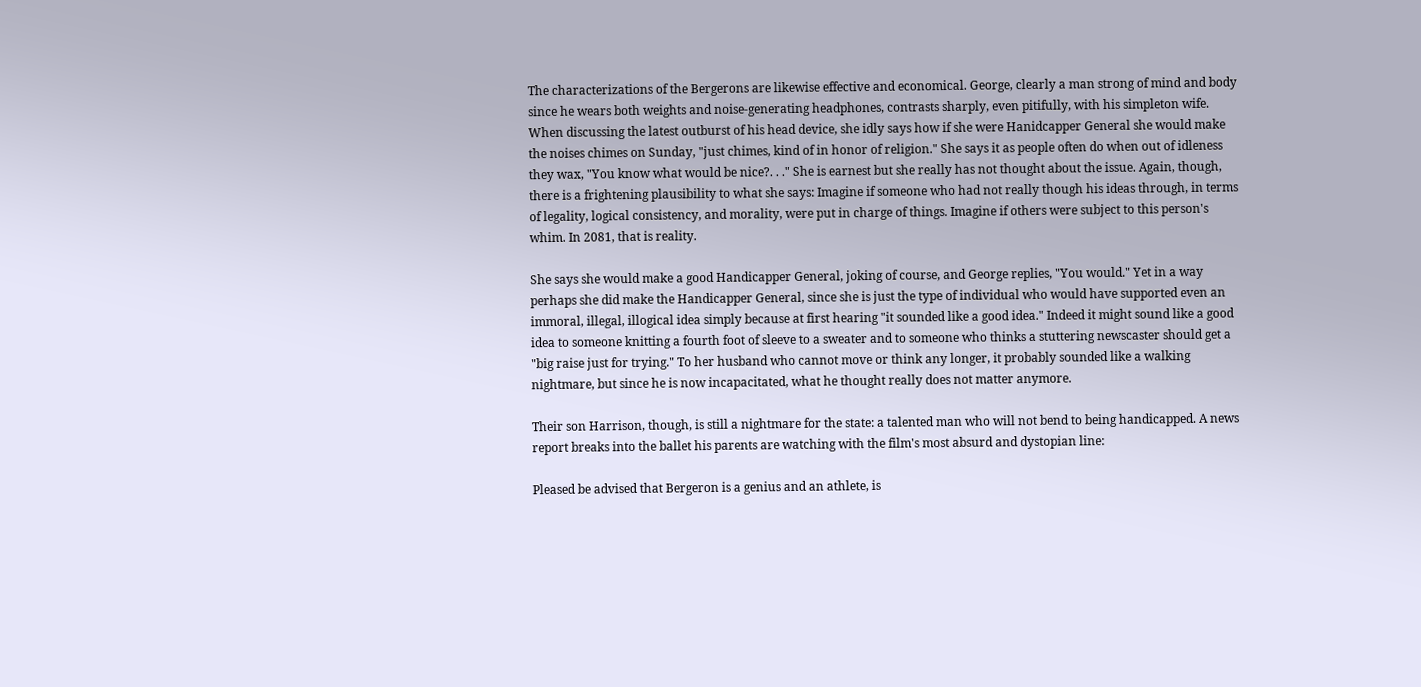The characterizations of the Bergerons are likewise effective and economical. George, clearly a man strong of mind and body since he wears both weights and noise-generating headphones, contrasts sharply, even pitifully, with his simpleton wife. When discussing the latest outburst of his head device, she idly says how if she were Hanidcapper General she would make the noises chimes on Sunday, "just chimes, kind of in honor of religion." She says it as people often do when out of idleness they wax, "You know what would be nice?. . ." She is earnest but she really has not thought about the issue. Again, though, there is a frightening plausibility to what she says: Imagine if someone who had not really though his ideas through, in terms of legality, logical consistency, and morality, were put in charge of things. Imagine if others were subject to this person's whim. In 2081, that is reality.

She says she would make a good Handicapper General, joking of course, and George replies, "You would." Yet in a way perhaps she did make the Handicapper General, since she is just the type of individual who would have supported even an immoral, illegal, illogical idea simply because at first hearing "it sounded like a good idea." Indeed it might sound like a good idea to someone knitting a fourth foot of sleeve to a sweater and to someone who thinks a stuttering newscaster should get a "big raise just for trying." To her husband who cannot move or think any longer, it probably sounded like a walking nightmare, but since he is now incapacitated, what he thought really does not matter anymore.

Their son Harrison, though, is still a nightmare for the state: a talented man who will not bend to being handicapped. A news report breaks into the ballet his parents are watching with the film's most absurd and dystopian line:

Pleased be advised that Bergeron is a genius and an athlete, is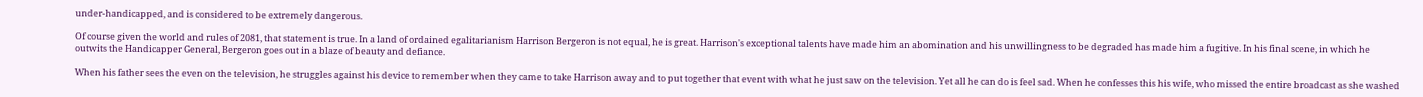under-handicapped, and is considered to be extremely dangerous.

Of course given the world and rules of 2081, that statement is true. In a land of ordained egalitarianism Harrison Bergeron is not equal, he is great. Harrison's exceptional talents have made him an abomination and his unwillingness to be degraded has made him a fugitive. In his final scene, in which he outwits the Handicapper General, Bergeron goes out in a blaze of beauty and defiance.

When his father sees the even on the television, he struggles against his device to remember when they came to take Harrison away and to put together that event with what he just saw on the television. Yet all he can do is feel sad. When he confesses this his wife, who missed the entire broadcast as she washed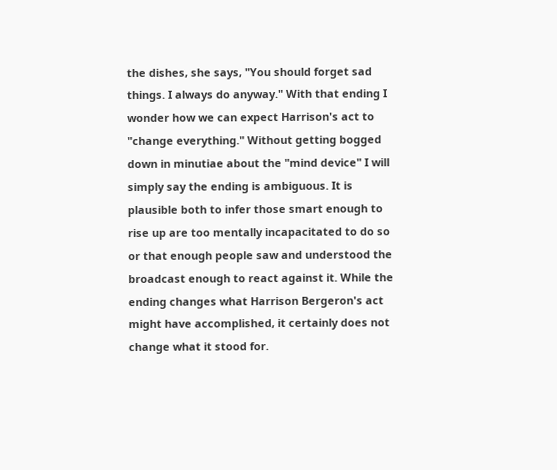the dishes, she says, "You should forget sad things. I always do anyway." With that ending I wonder how we can expect Harrison's act to "change everything." Without getting bogged down in minutiae about the "mind device" I will simply say the ending is ambiguous. It is plausible both to infer those smart enough to rise up are too mentally incapacitated to do so or that enough people saw and understood the broadcast enough to react against it. While the ending changes what Harrison Bergeron's act might have accomplished, it certainly does not change what it stood for.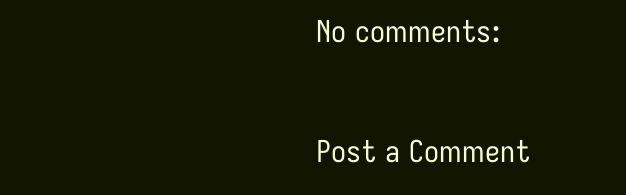No comments:

Post a Comment